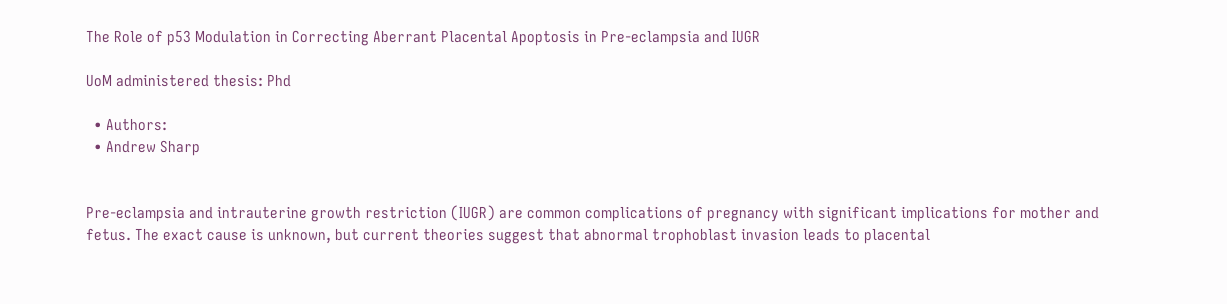The Role of p53 Modulation in Correcting Aberrant Placental Apoptosis in Pre-eclampsia and IUGR

UoM administered thesis: Phd

  • Authors:
  • Andrew Sharp


Pre-eclampsia and intrauterine growth restriction (IUGR) are common complications of pregnancy with significant implications for mother and fetus. The exact cause is unknown, but current theories suggest that abnormal trophoblast invasion leads to placental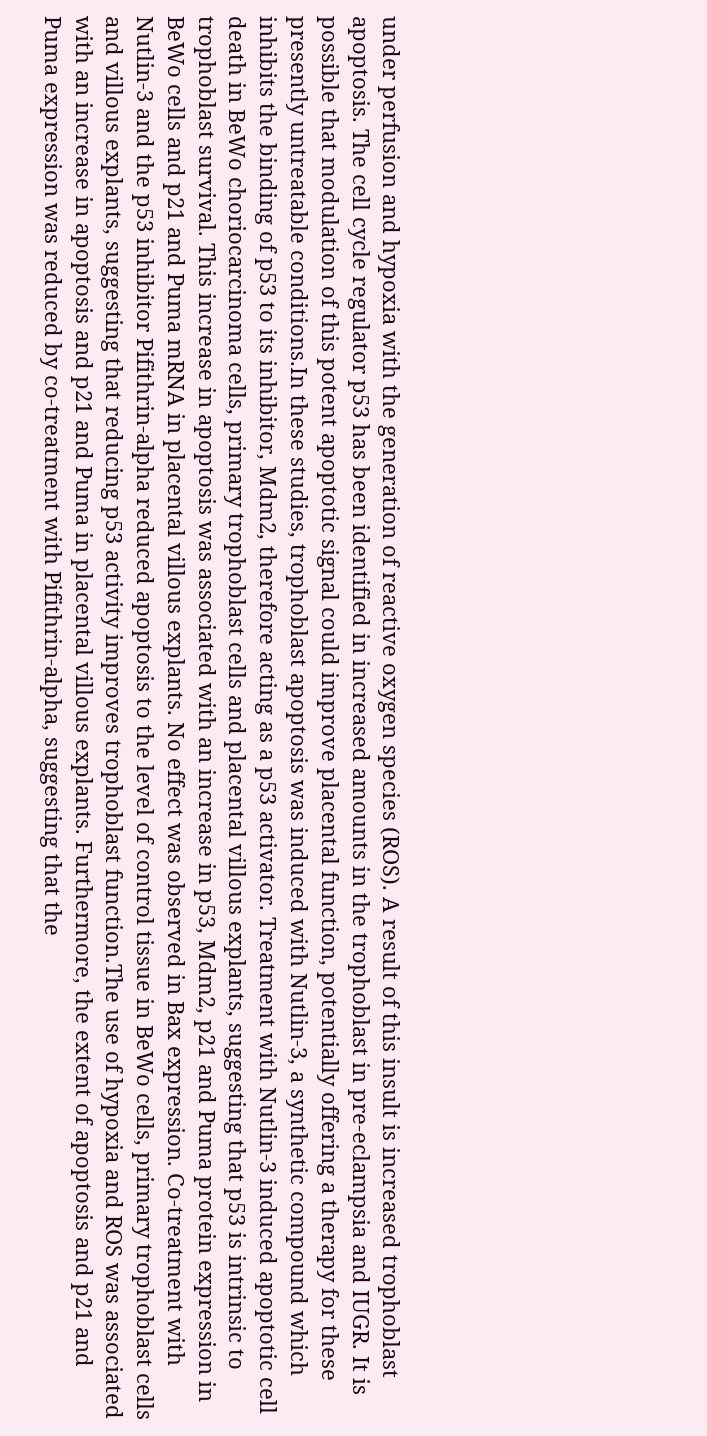under perfusion and hypoxia with the generation of reactive oxygen species (ROS). A result of this insult is increased trophoblast apoptosis. The cell cycle regulator p53 has been identified in increased amounts in the trophoblast in pre-eclampsia and IUGR. It is possible that modulation of this potent apoptotic signal could improve placental function, potentially offering a therapy for these presently untreatable conditions.In these studies, trophoblast apoptosis was induced with Nutlin-3, a synthetic compound which inhibits the binding of p53 to its inhibitor, Mdm2, therefore acting as a p53 activator. Treatment with Nutlin-3 induced apoptotic cell death in BeWo choriocarcinoma cells, primary trophoblast cells and placental villous explants, suggesting that p53 is intrinsic to trophoblast survival. This increase in apoptosis was associated with an increase in p53, Mdm2, p21 and Puma protein expression in BeWo cells and p21 and Puma mRNA in placental villous explants. No effect was observed in Bax expression. Co-treatment with Nutlin-3 and the p53 inhibitor Pifithrin-alpha reduced apoptosis to the level of control tissue in BeWo cells, primary trophoblast cells and villous explants, suggesting that reducing p53 activity improves trophoblast function.The use of hypoxia and ROS was associated with an increase in apoptosis and p21 and Puma in placental villous explants. Furthermore, the extent of apoptosis and p21 and Puma expression was reduced by co-treatment with Pifithrin-alpha, suggesting that the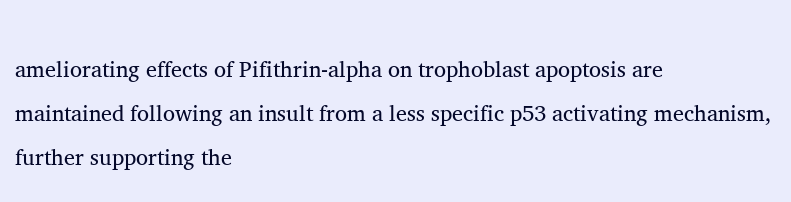ameliorating effects of Pifithrin-alpha on trophoblast apoptosis are maintained following an insult from a less specific p53 activating mechanism, further supporting the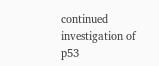continued investigation of p53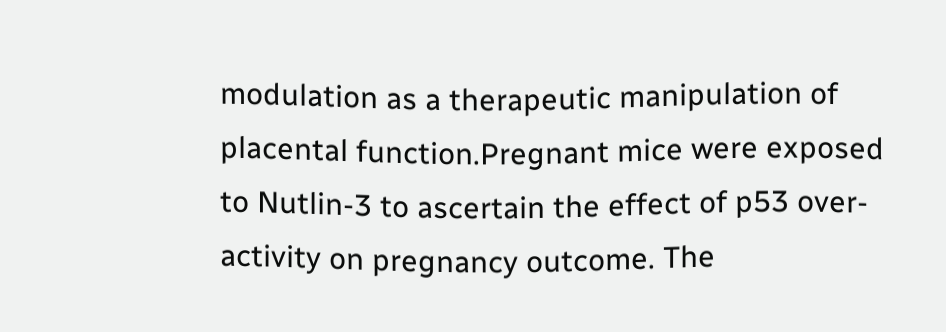modulation as a therapeutic manipulation of placental function.Pregnant mice were exposed to Nutlin-3 to ascertain the effect of p53 over-activity on pregnancy outcome. The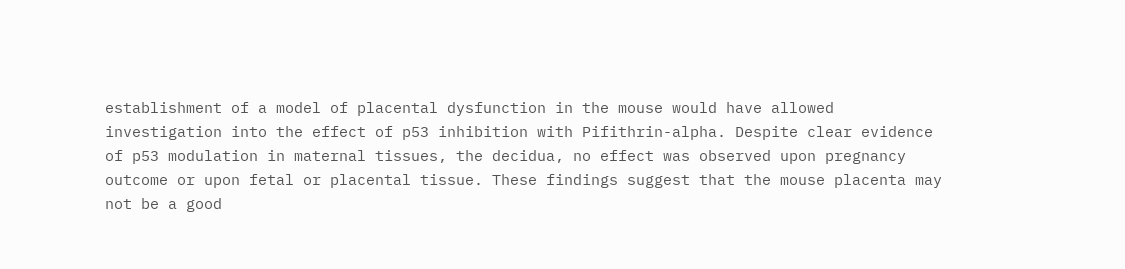establishment of a model of placental dysfunction in the mouse would have allowed investigation into the effect of p53 inhibition with Pifithrin-alpha. Despite clear evidence of p53 modulation in maternal tissues, the decidua, no effect was observed upon pregnancy outcome or upon fetal or placental tissue. These findings suggest that the mouse placenta may not be a good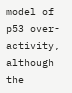model of p53 over-activity, although the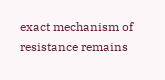exact mechanism of resistance remains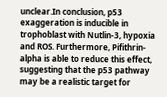unclear.In conclusion, p53 exaggeration is inducible in trophoblast with Nutlin-3, hypoxia and ROS. Furthermore, Pifithrin-alpha is able to reduce this effect, suggesting that the p53 pathway may be a realistic target for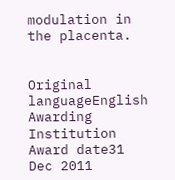modulation in the placenta.


Original languageEnglish
Awarding Institution
Award date31 Dec 2011